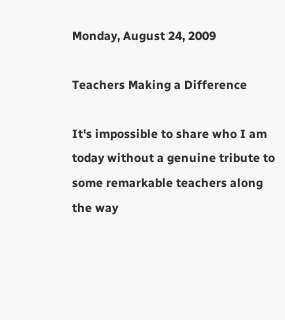Monday, August 24, 2009

Teachers Making a Difference

It's impossible to share who I am today without a genuine tribute to some remarkable teachers along the way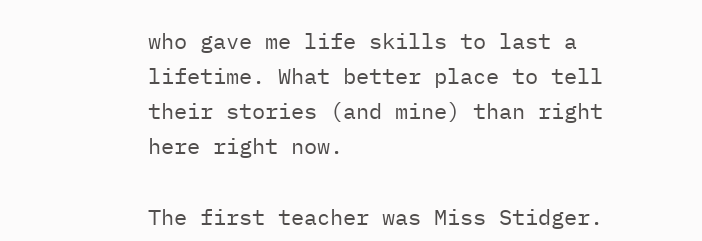who gave me life skills to last a lifetime. What better place to tell their stories (and mine) than right here right now.

The first teacher was Miss Stidger.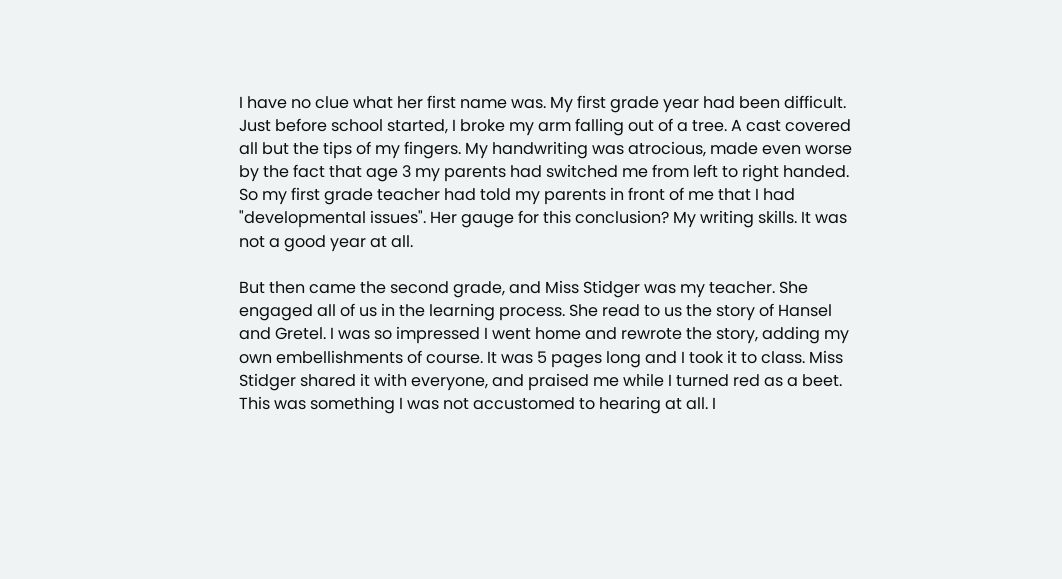I have no clue what her first name was. My first grade year had been difficult. Just before school started, I broke my arm falling out of a tree. A cast covered all but the tips of my fingers. My handwriting was atrocious, made even worse by the fact that age 3 my parents had switched me from left to right handed. So my first grade teacher had told my parents in front of me that I had "developmental issues". Her gauge for this conclusion? My writing skills. It was not a good year at all.

But then came the second grade, and Miss Stidger was my teacher. She engaged all of us in the learning process. She read to us the story of Hansel and Gretel. I was so impressed I went home and rewrote the story, adding my own embellishments of course. It was 5 pages long and I took it to class. Miss Stidger shared it with everyone, and praised me while I turned red as a beet. This was something I was not accustomed to hearing at all. I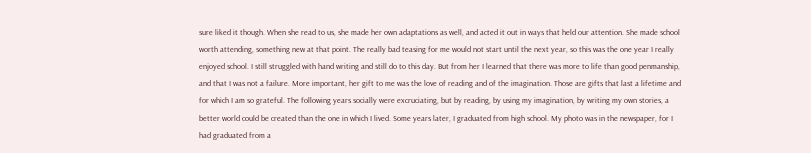sure liked it though. When she read to us, she made her own adaptations as well, and acted it out in ways that held our attention. She made school worth attending, something new at that point. The really bad teasing for me would not start until the next year, so this was the one year I really enjoyed school. I still struggled with hand writing and still do to this day. But from her I learned that there was more to life than good penmanship, and that I was not a failure. More important, her gift to me was the love of reading and of the imagination. Those are gifts that last a lifetime and for which I am so grateful. The following years socially were excruciating, but by reading, by using my imagination, by writing my own stories, a better world could be created than the one in which I lived. Some years later, I graduated from high school. My photo was in the newspaper, for I had graduated from a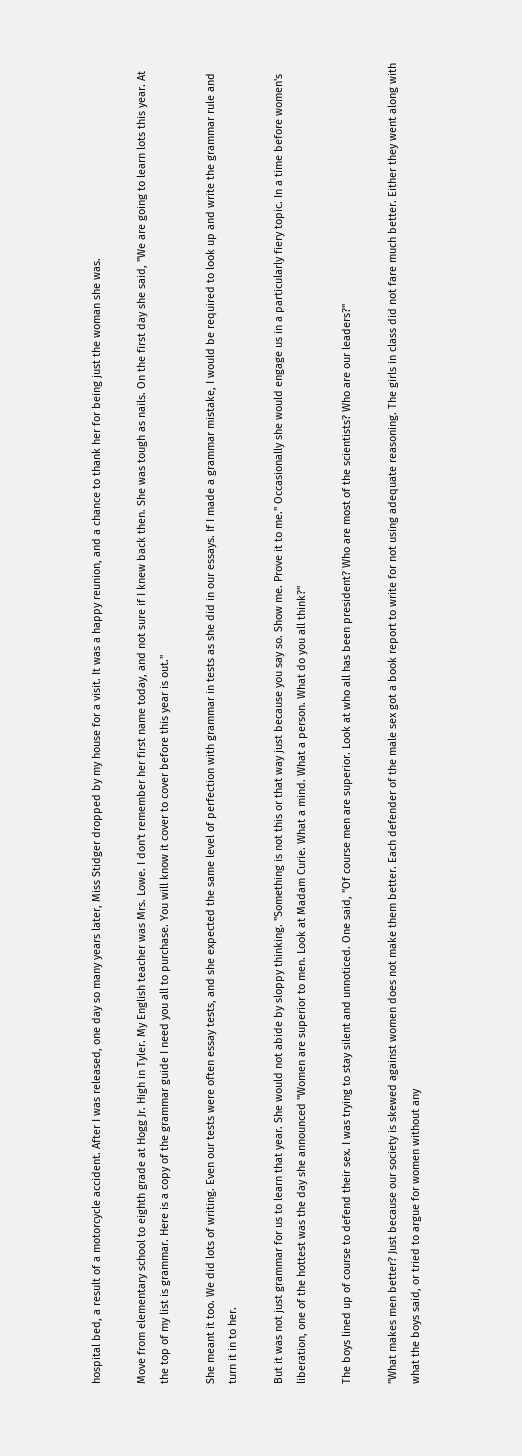hospital bed, a result of a motorcycle accident. After I was released, one day so many years later, Miss Stidger dropped by my house for a visit. It was a happy reunion, and a chance to thank her for being just the woman she was.

Move from elementary school to eighth grade at Hogg Jr. High in Tyler. My English teacher was Mrs. Lowe. I don't remember her first name today, and not sure if I knew back then. She was tough as nails. On the first day she said, "We are going to learn lots this year. At the top of my list is grammar. Here is a copy of the grammar guide I need you all to purchase. You will know it cover to cover before this year is out."

She meant it too. We did lots of writing. Even our tests were often essay tests, and she expected the same level of perfection with grammar in tests as she did in our essays. If I made a grammar mistake, I would be required to look up and write the grammar rule and turn it in to her.

But it was not just grammar for us to learn that year. She would not abide by sloppy thinking. "Something is not this or that way just because you say so. Show me. Prove it to me." Occasionally she would engage us in a particularly fiery topic. In a time before women's liberation, one of the hottest was the day she announced "Women are superior to men. Look at Madam Curie. What a mind. What a person. What do you all think?"

The boys lined up of course to defend their sex. I was trying to stay silent and unnoticed. One said, "Of course men are superior. Look at who all has been president? Who are most of the scientists? Who are our leaders?"

"What makes men better? Just because our society is skewed against women does not make them better. Each defender of the male sex got a book report to write for not using adequate reasoning. The girls in class did not fare much better. Either they went along with what the boys said, or tried to argue for women without any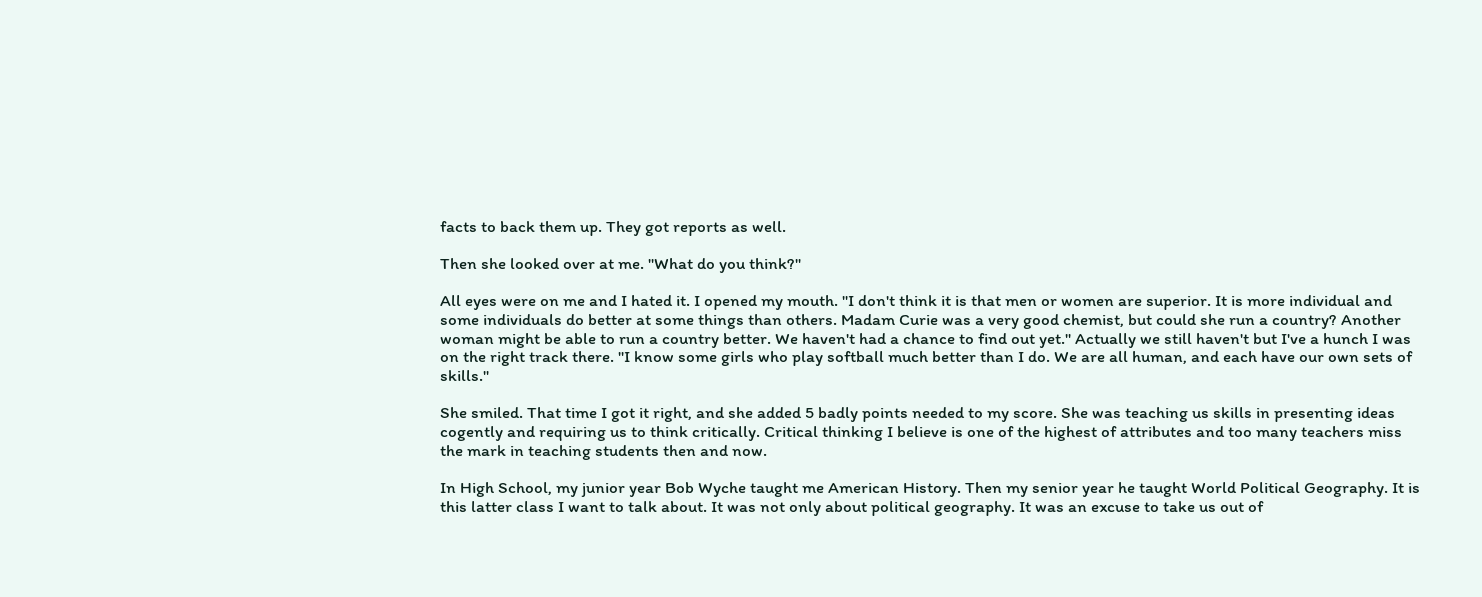facts to back them up. They got reports as well.

Then she looked over at me. "What do you think?"

All eyes were on me and I hated it. I opened my mouth. "I don't think it is that men or women are superior. It is more individual and some individuals do better at some things than others. Madam Curie was a very good chemist, but could she run a country? Another woman might be able to run a country better. We haven't had a chance to find out yet." Actually we still haven't but I've a hunch I was on the right track there. "I know some girls who play softball much better than I do. We are all human, and each have our own sets of skills."

She smiled. That time I got it right, and she added 5 badly points needed to my score. She was teaching us skills in presenting ideas cogently and requiring us to think critically. Critical thinking I believe is one of the highest of attributes and too many teachers miss the mark in teaching students then and now.

In High School, my junior year Bob Wyche taught me American History. Then my senior year he taught World Political Geography. It is this latter class I want to talk about. It was not only about political geography. It was an excuse to take us out of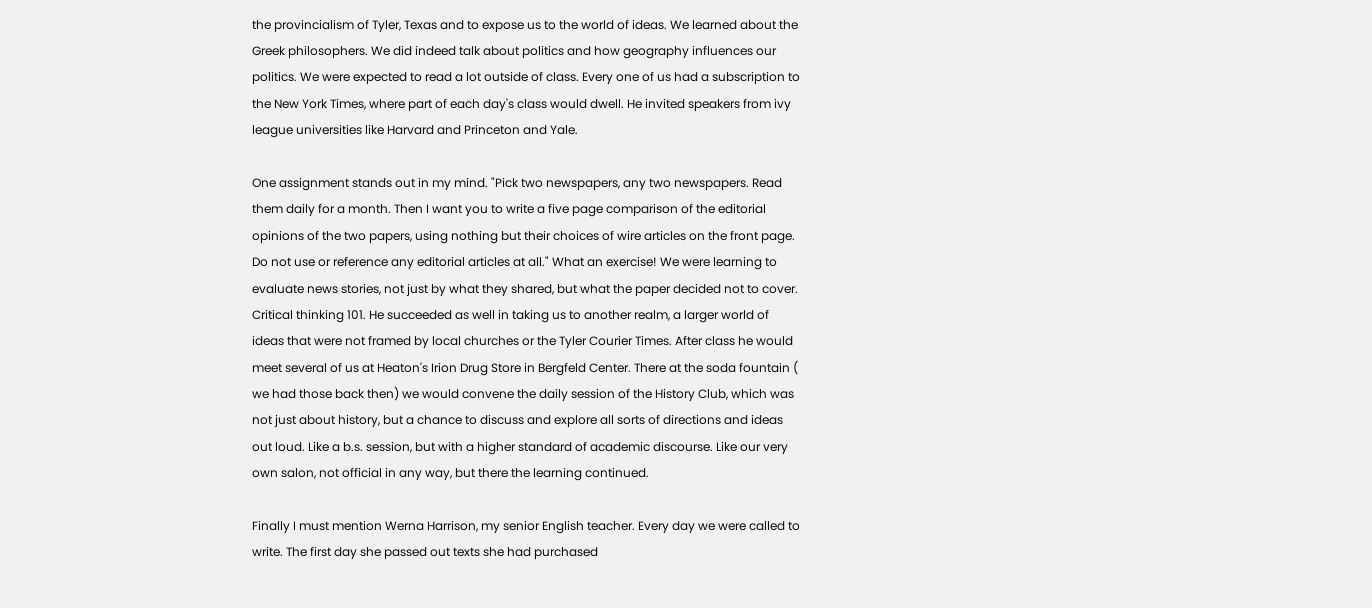the provincialism of Tyler, Texas and to expose us to the world of ideas. We learned about the Greek philosophers. We did indeed talk about politics and how geography influences our politics. We were expected to read a lot outside of class. Every one of us had a subscription to the New York Times, where part of each day's class would dwell. He invited speakers from ivy league universities like Harvard and Princeton and Yale.

One assignment stands out in my mind. "Pick two newspapers, any two newspapers. Read them daily for a month. Then I want you to write a five page comparison of the editorial opinions of the two papers, using nothing but their choices of wire articles on the front page. Do not use or reference any editorial articles at all." What an exercise! We were learning to evaluate news stories, not just by what they shared, but what the paper decided not to cover. Critical thinking 101. He succeeded as well in taking us to another realm, a larger world of ideas that were not framed by local churches or the Tyler Courier Times. After class he would meet several of us at Heaton's Irion Drug Store in Bergfeld Center. There at the soda fountain ( we had those back then) we would convene the daily session of the History Club, which was not just about history, but a chance to discuss and explore all sorts of directions and ideas out loud. Like a b.s. session, but with a higher standard of academic discourse. Like our very own salon, not official in any way, but there the learning continued.

Finally I must mention Werna Harrison, my senior English teacher. Every day we were called to write. The first day she passed out texts she had purchased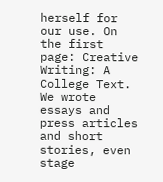herself for our use. On the first page: Creative Writing: A College Text. We wrote essays and press articles and short stories, even stage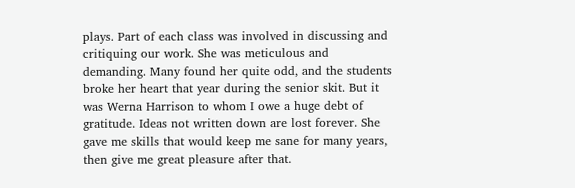plays. Part of each class was involved in discussing and critiquing our work. She was meticulous and demanding. Many found her quite odd, and the students broke her heart that year during the senior skit. But it was Werna Harrison to whom I owe a huge debt of gratitude. Ideas not written down are lost forever. She gave me skills that would keep me sane for many years, then give me great pleasure after that.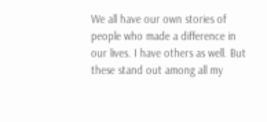We all have our own stories of people who made a difference in our lives. I have others as well. But these stand out among all my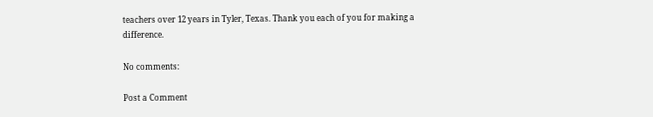teachers over 12 years in Tyler, Texas. Thank you each of you for making a difference.

No comments:

Post a Comment